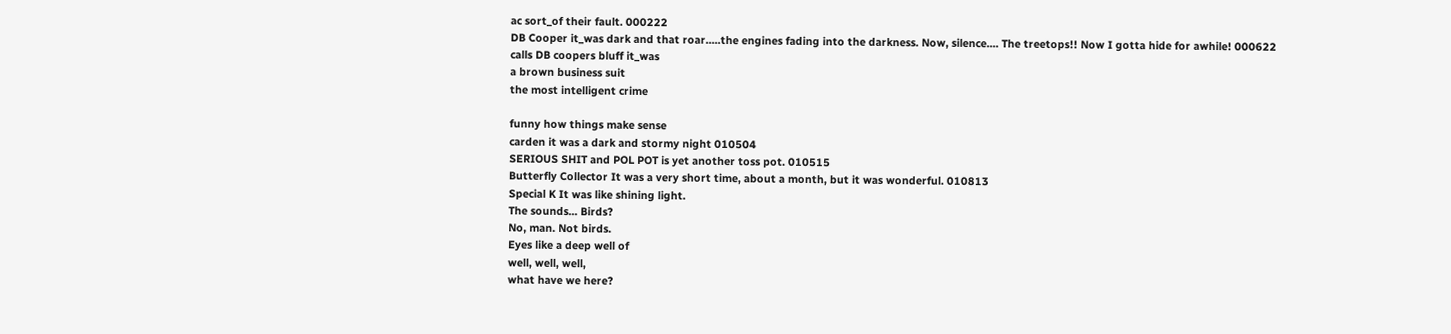ac sort_of their fault. 000222
DB Cooper it_was dark and that roar.....the engines fading into the darkness. Now, silence.... The treetops!! Now I gotta hide for awhile! 000622
calls DB coopers bluff it_was
a brown business suit
the most intelligent crime

funny how things make sense
carden it was a dark and stormy night 010504
SERIOUS SHIT and POL POT is yet another toss pot. 010515
Butterfly Collector It was a very short time, about a month, but it was wonderful. 010813
Special K It was like shining light.
The sounds... Birds?
No, man. Not birds.
Eyes like a deep well of
well, well, well,
what have we here?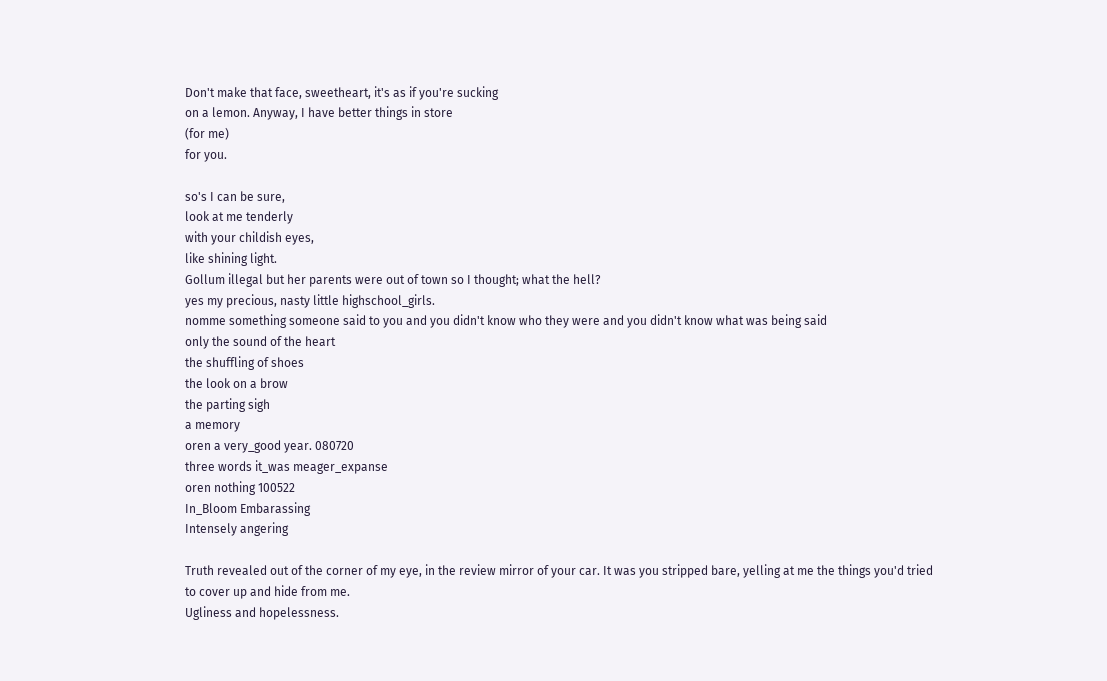Don't make that face, sweetheart, it's as if you're sucking
on a lemon. Anyway, I have better things in store
(for me)
for you.

so's I can be sure,
look at me tenderly
with your childish eyes,
like shining light.
Gollum illegal but her parents were out of town so I thought; what the hell?
yes my precious, nasty little highschool_girls.
nomme something someone said to you and you didn't know who they were and you didn't know what was being said
only the sound of the heart
the shuffling of shoes
the look on a brow
the parting sigh
a memory
oren a very_good year. 080720
three words it_was meager_expanse
oren nothing 100522
In_Bloom Embarassing
Intensely angering

Truth revealed out of the corner of my eye, in the review mirror of your car. It was you stripped bare, yelling at me the things you'd tried to cover up and hide from me.
Ugliness and hopelessness.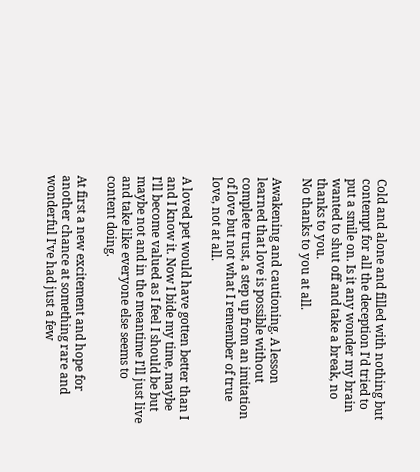Cold and alone and filled with nothing but contempt for all the deception I'd tried to put a smile on. Is it any wonder my brain wanted to shut off and take a break, no thanks to you.
No thanks to you at all.

Awakening and cautioning. A lesson learned that love is possible without complete trust, a step up from an imitation of love but not what I remember of true love, not at all.

A loved pet would have gotten better than I and I know it. Now I bide my time, maybe I'll become valued as I feel I should be but maybe not and in the meantime I'll just live and take like everyone else seems to content doing.

At first a new excitement and hope for another chance at something rare and wonderful I've had just a few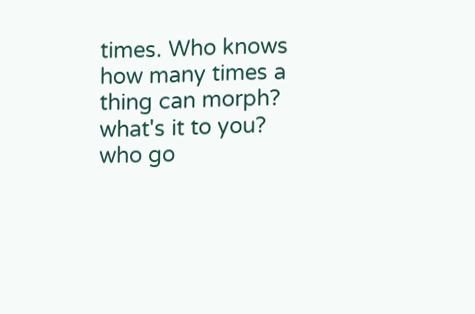times. Who knows how many times a thing can morph?
what's it to you?
who go